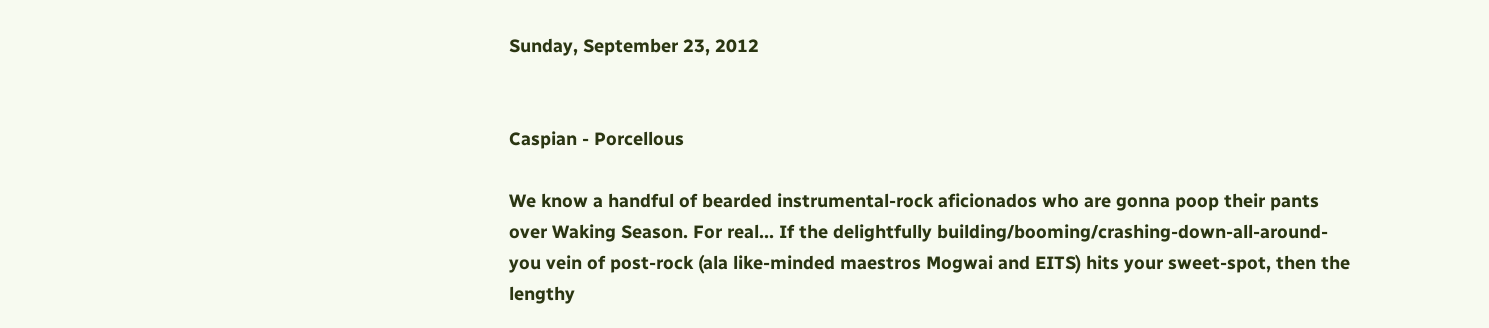Sunday, September 23, 2012


Caspian - Porcellous

We know a handful of bearded instrumental-rock aficionados who are gonna poop their pants over Waking Season. For real... If the delightfully building/booming/crashing-down-all-around-you vein of post-rock (ala like-minded maestros Mogwai and EITS) hits your sweet-spot, then the lengthy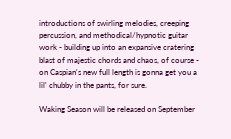introductions of swirling melodies, creeping percussion, and methodical/hypnotic guitar work - building up into an expansive cratering blast of majestic chords and chaos, of course - on Caspian's new full length is gonna get you a lil' chubby in the pants, for sure.

Waking Season will be released on September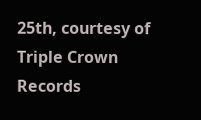25th, courtesy of Triple Crown Records